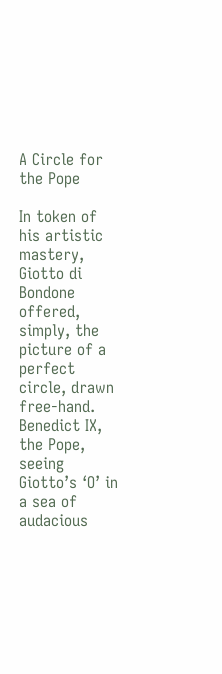A Circle for the Pope

In token of his artistic mastery, Giotto di Bondone offered, simply, the picture of a perfect circle, drawn free-hand. Benedict IX, the Pope, seeing Giotto’s ‘O’ in a sea of audacious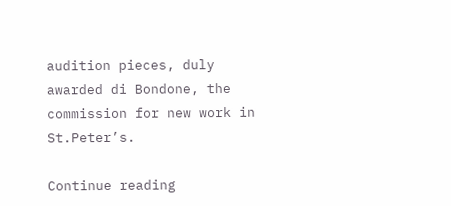audition pieces, duly awarded di Bondone, the commission for new work in St.Peter’s.

Continue reading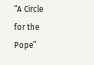“A Circle for the Pope”